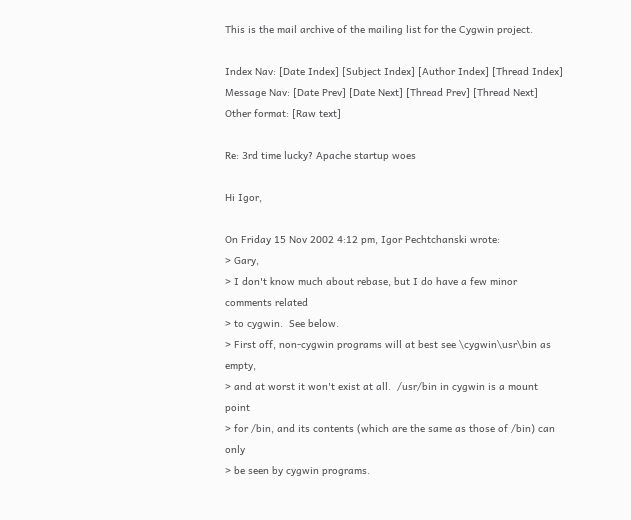This is the mail archive of the mailing list for the Cygwin project.

Index Nav: [Date Index] [Subject Index] [Author Index] [Thread Index]
Message Nav: [Date Prev] [Date Next] [Thread Prev] [Thread Next]
Other format: [Raw text]

Re: 3rd time lucky? Apache startup woes

Hi Igor,

On Friday 15 Nov 2002 4:12 pm, Igor Pechtchanski wrote:
> Gary,
> I don't know much about rebase, but I do have a few minor comments related
> to cygwin.  See below.
> First off, non-cygwin programs will at best see \cygwin\usr\bin as empty,
> and at worst it won't exist at all.  /usr/bin in cygwin is a mount point
> for /bin, and its contents (which are the same as those of /bin) can only
> be seen by cygwin programs.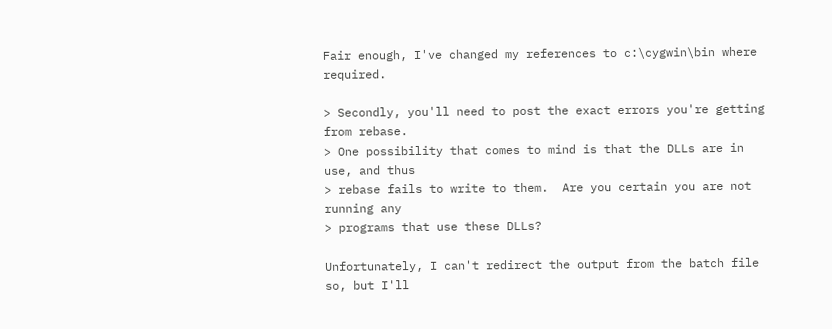Fair enough, I've changed my references to c:\cygwin\bin where required.

> Secondly, you'll need to post the exact errors you're getting from rebase.
> One possibility that comes to mind is that the DLLs are in use, and thus
> rebase fails to write to them.  Are you certain you are not running any
> programs that use these DLLs?

Unfortunately, I can't redirect the output from the batch file so, but I'll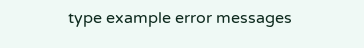type example error messages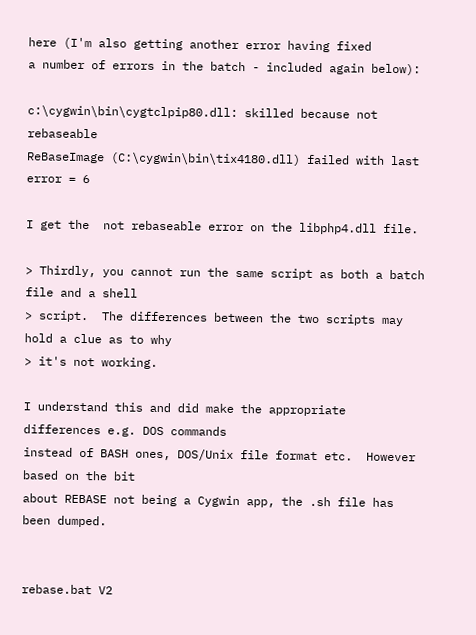here (I'm also getting another error having fixed
a number of errors in the batch - included again below):

c:\cygwin\bin\cygtclpip80.dll: skilled because not rebaseable
ReBaseImage (C:\cygwin\bin\tix4180.dll) failed with last error = 6

I get the  not rebaseable error on the libphp4.dll file.

> Thirdly, you cannot run the same script as both a batch file and a shell
> script.  The differences between the two scripts may hold a clue as to why
> it's not working.

I understand this and did make the appropriate differences e.g. DOS commands
instead of BASH ones, DOS/Unix file format etc.  However based on the bit
about REBASE not being a Cygwin app, the .sh file has been dumped.


rebase.bat V2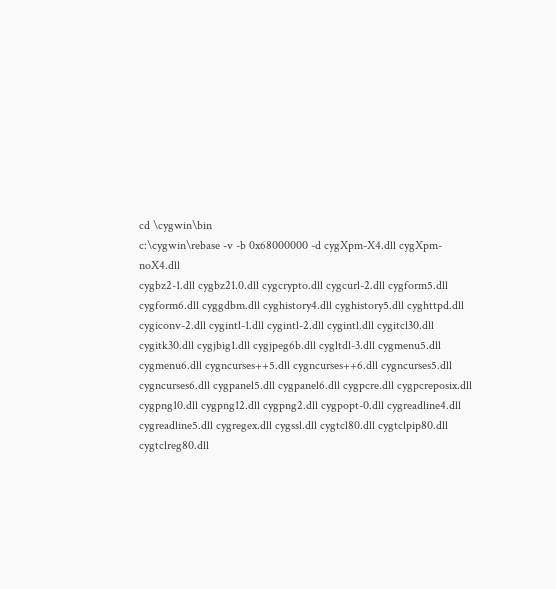cd \cygwin\bin
c:\cygwin\rebase -v -b 0x68000000 -d cygXpm-X4.dll cygXpm-noX4.dll
cygbz2-1.dll cygbz21.0.dll cygcrypto.dll cygcurl-2.dll cygform5.dll
cygform6.dll cyggdbm.dll cyghistory4.dll cyghistory5.dll cyghttpd.dll
cygiconv-2.dll cygintl-1.dll cygintl-2.dll cygintl.dll cygitcl30.dll
cygitk30.dll cygjbig1.dll cygjpeg6b.dll cygltdl-3.dll cygmenu5.dll
cygmenu6.dll cygncurses++5.dll cygncurses++6.dll cygncurses5.dll
cygncurses6.dll cygpanel5.dll cygpanel6.dll cygpcre.dll cygpcreposix.dll
cygpng10.dll cygpng12.dll cygpng2.dll cygpopt-0.dll cygreadline4.dll
cygreadline5.dll cygregex.dll cygssl.dll cygtcl80.dll cygtclpip80.dll
cygtclreg80.dll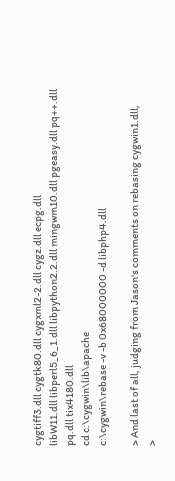cygtiff3.dll cygtk80.dll cygxml2-2.dll cygz.dll ecpg.dll
libW11.dll libperl5_6_1.dll libpython2.2.dll mingwm10.dll pgeasy.dll pq++.dll
pq.dll tix4180.dll
cd c:\cygwin\lib\apache
c:\cygwin\rebase -v -b 0x68000000 -d libphp4.dll

> And last of all, judging from Jason's comments on rebasing cygwin1.dll,
>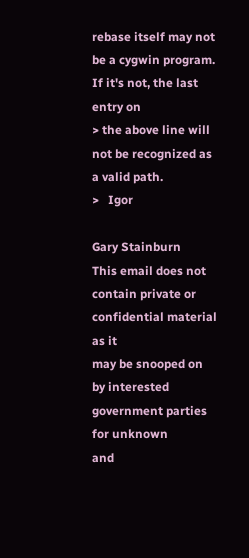rebase itself may not be a cygwin program.  If it's not, the last entry on
> the above line will not be recognized as a valid path.
>   Igor

Gary Stainburn
This email does not contain private or confidential material as it
may be snooped on by interested government parties for unknown
and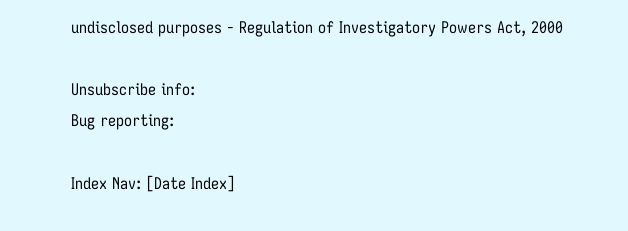undisclosed purposes - Regulation of Investigatory Powers Act, 2000

Unsubscribe info:
Bug reporting:

Index Nav: [Date Index]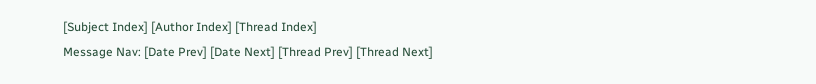[Subject Index] [Author Index] [Thread Index]
Message Nav: [Date Prev] [Date Next] [Thread Prev] [Thread Next]